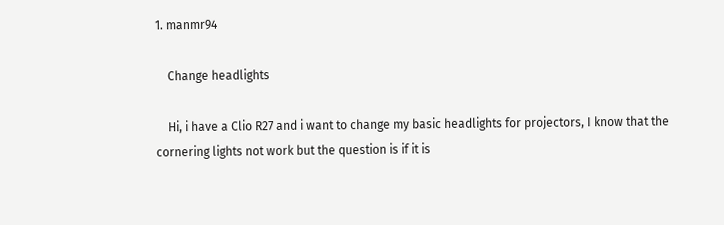1. manmr94

    Change headlights

    Hi, i have a Clio R27 and i want to change my basic headlights for projectors, I know that the cornering lights not work but the question is if it is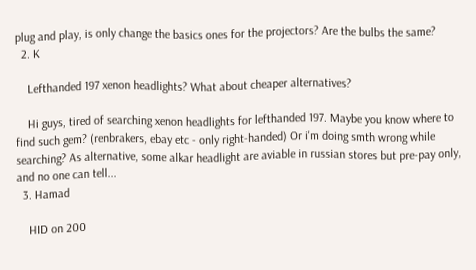plug and play, is only change the basics ones for the projectors? Are the bulbs the same?
  2. K

    Lefthanded 197 xenon headlights? What about cheaper alternatives?

    Hi guys, tired of searching xenon headlights for lefthanded 197. Maybe you know where to find such gem? (renbrakers, ebay etc - only right-handed) Or i'm doing smth wrong while searching? As alternative, some alkar headlight are aviable in russian stores but pre-pay only, and no one can tell...
  3. Hamad

    HID on 200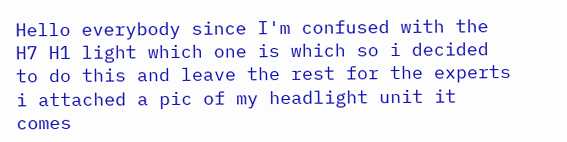Hello everybody since I'm confused with the H7 H1 light which one is which so i decided to do this and leave the rest for the experts i attached a pic of my headlight unit it comes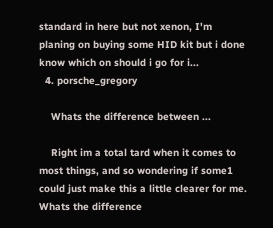standard in here but not xenon, I'm planing on buying some HID kit but i done know which on should i go for i...
  4. porsche_gregory

    Whats the difference between ...

    Right im a total tard when it comes to most things, and so wondering if some1 could just make this a little clearer for me. Whats the difference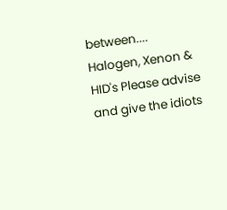between.... Halogen, Xenon & HID's Please advise and give the idiots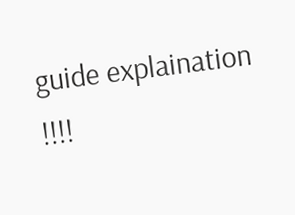guide explaination !!!!